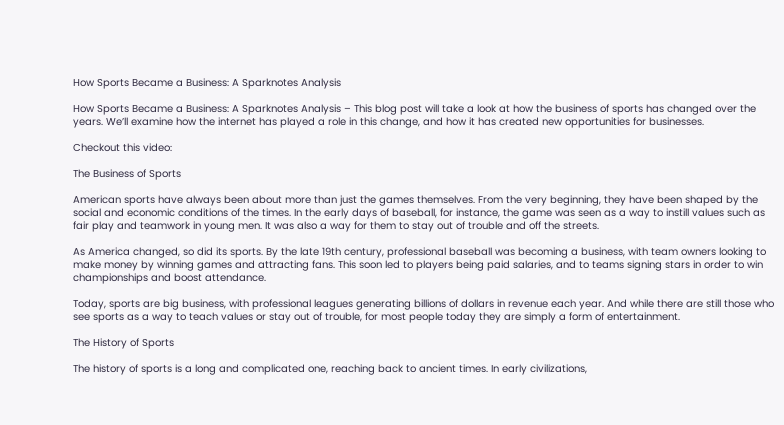How Sports Became a Business: A Sparknotes Analysis

How Sports Became a Business: A Sparknotes Analysis – This blog post will take a look at how the business of sports has changed over the years. We’ll examine how the internet has played a role in this change, and how it has created new opportunities for businesses.

Checkout this video:

The Business of Sports

American sports have always been about more than just the games themselves. From the very beginning, they have been shaped by the social and economic conditions of the times. In the early days of baseball, for instance, the game was seen as a way to instill values such as fair play and teamwork in young men. It was also a way for them to stay out of trouble and off the streets.

As America changed, so did its sports. By the late 19th century, professional baseball was becoming a business, with team owners looking to make money by winning games and attracting fans. This soon led to players being paid salaries, and to teams signing stars in order to win championships and boost attendance.

Today, sports are big business, with professional leagues generating billions of dollars in revenue each year. And while there are still those who see sports as a way to teach values or stay out of trouble, for most people today they are simply a form of entertainment.

The History of Sports

The history of sports is a long and complicated one, reaching back to ancient times. In early civilizations,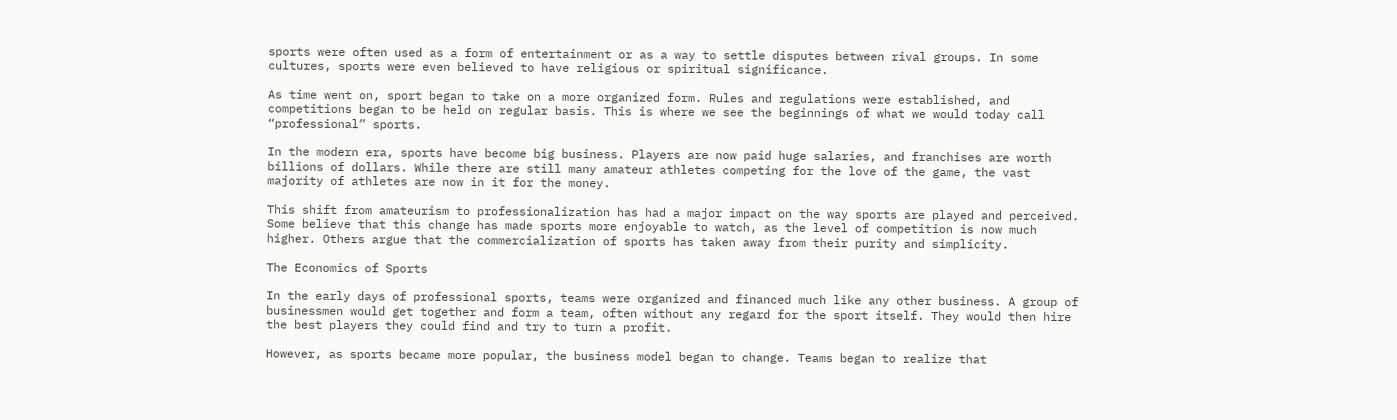sports were often used as a form of entertainment or as a way to settle disputes between rival groups. In some cultures, sports were even believed to have religious or spiritual significance.

As time went on, sport began to take on a more organized form. Rules and regulations were established, and competitions began to be held on regular basis. This is where we see the beginnings of what we would today call “professional” sports.

In the modern era, sports have become big business. Players are now paid huge salaries, and franchises are worth billions of dollars. While there are still many amateur athletes competing for the love of the game, the vast majority of athletes are now in it for the money.

This shift from amateurism to professionalization has had a major impact on the way sports are played and perceived. Some believe that this change has made sports more enjoyable to watch, as the level of competition is now much higher. Others argue that the commercialization of sports has taken away from their purity and simplicity.

The Economics of Sports

In the early days of professional sports, teams were organized and financed much like any other business. A group of businessmen would get together and form a team, often without any regard for the sport itself. They would then hire the best players they could find and try to turn a profit.

However, as sports became more popular, the business model began to change. Teams began to realize that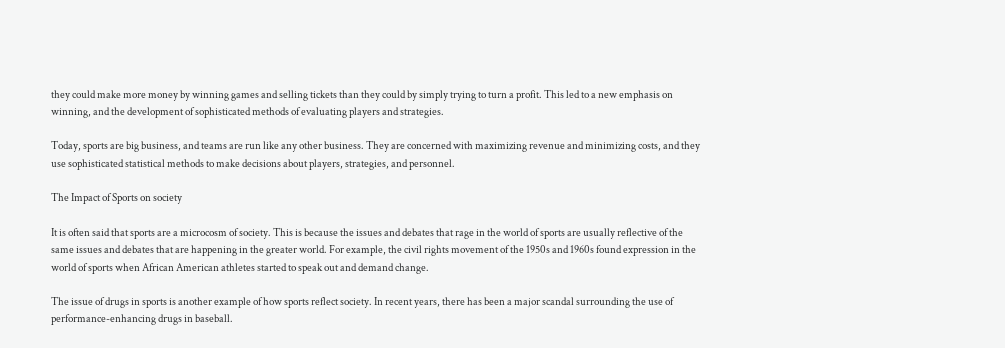they could make more money by winning games and selling tickets than they could by simply trying to turn a profit. This led to a new emphasis on winning, and the development of sophisticated methods of evaluating players and strategies.

Today, sports are big business, and teams are run like any other business. They are concerned with maximizing revenue and minimizing costs, and they use sophisticated statistical methods to make decisions about players, strategies, and personnel.

The Impact of Sports on society

It is often said that sports are a microcosm of society. This is because the issues and debates that rage in the world of sports are usually reflective of the same issues and debates that are happening in the greater world. For example, the civil rights movement of the 1950s and 1960s found expression in the world of sports when African American athletes started to speak out and demand change.

The issue of drugs in sports is another example of how sports reflect society. In recent years, there has been a major scandal surrounding the use of performance-enhancing drugs in baseball.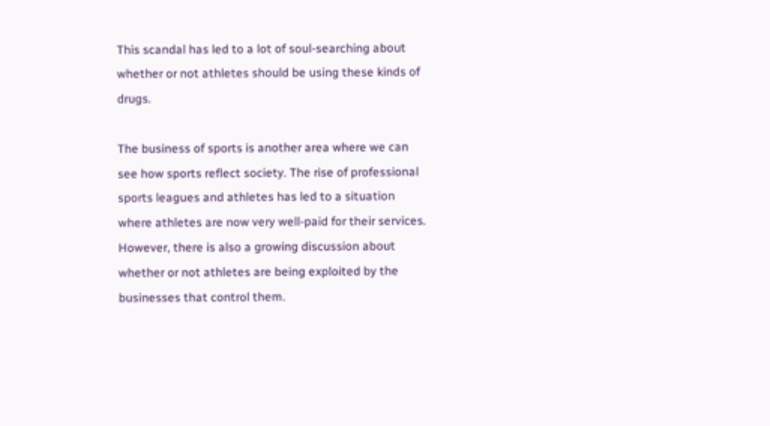This scandal has led to a lot of soul-searching about whether or not athletes should be using these kinds of drugs.

The business of sports is another area where we can see how sports reflect society. The rise of professional sports leagues and athletes has led to a situation where athletes are now very well-paid for their services. However, there is also a growing discussion about whether or not athletes are being exploited by the businesses that control them.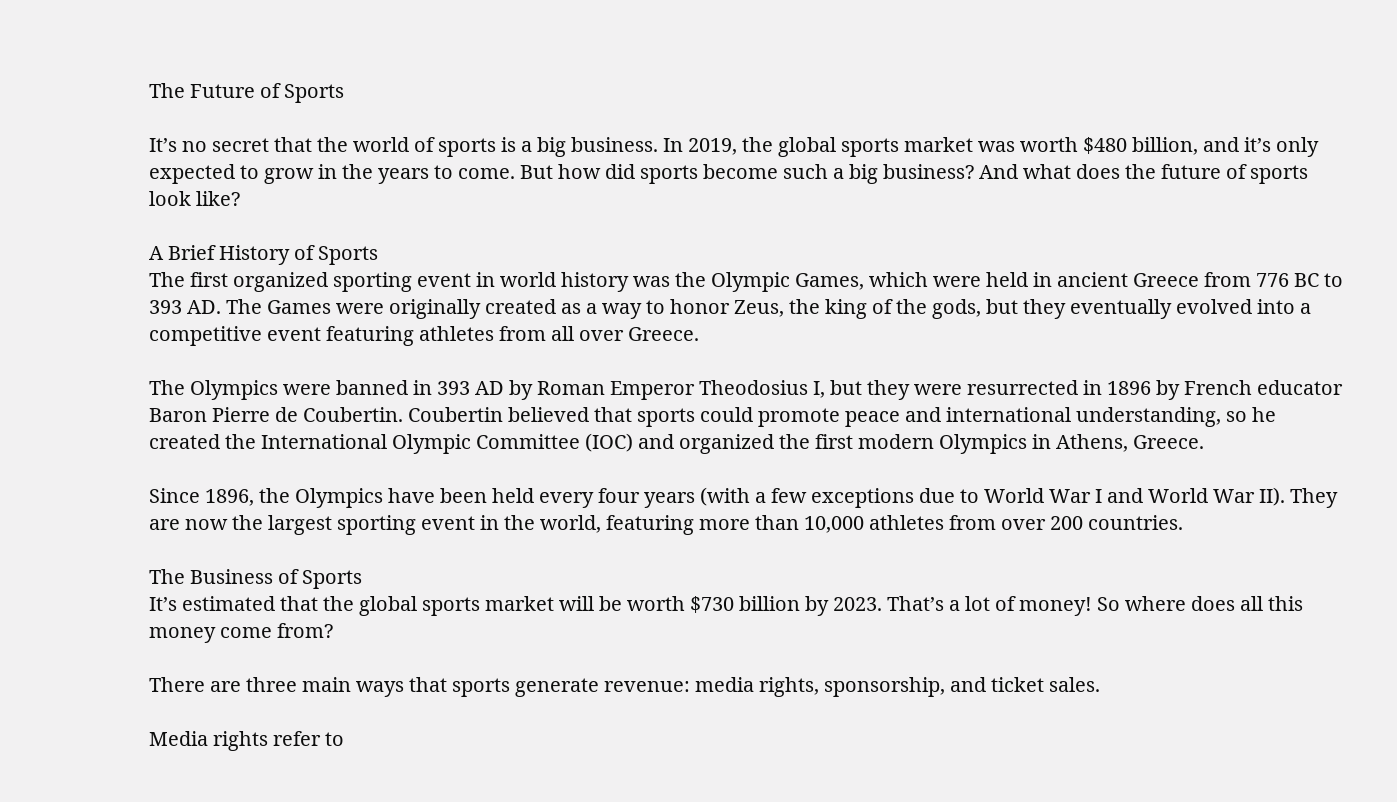The Future of Sports

It’s no secret that the world of sports is a big business. In 2019, the global sports market was worth $480 billion, and it’s only expected to grow in the years to come. But how did sports become such a big business? And what does the future of sports look like?

A Brief History of Sports
The first organized sporting event in world history was the Olympic Games, which were held in ancient Greece from 776 BC to 393 AD. The Games were originally created as a way to honor Zeus, the king of the gods, but they eventually evolved into a competitive event featuring athletes from all over Greece.

The Olympics were banned in 393 AD by Roman Emperor Theodosius I, but they were resurrected in 1896 by French educator Baron Pierre de Coubertin. Coubertin believed that sports could promote peace and international understanding, so he created the International Olympic Committee (IOC) and organized the first modern Olympics in Athens, Greece.

Since 1896, the Olympics have been held every four years (with a few exceptions due to World War I and World War II). They are now the largest sporting event in the world, featuring more than 10,000 athletes from over 200 countries.

The Business of Sports
It’s estimated that the global sports market will be worth $730 billion by 2023. That’s a lot of money! So where does all this money come from?

There are three main ways that sports generate revenue: media rights, sponsorship, and ticket sales.

Media rights refer to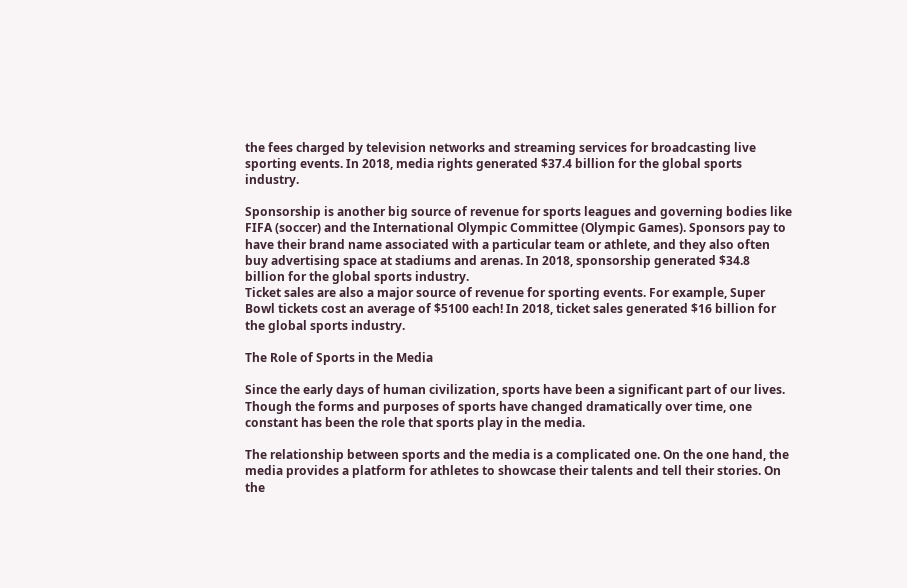the fees charged by television networks and streaming services for broadcasting live sporting events. In 2018, media rights generated $37.4 billion for the global sports industry.

Sponsorship is another big source of revenue for sports leagues and governing bodies like FIFA (soccer) and the International Olympic Committee (Olympic Games). Sponsors pay to have their brand name associated with a particular team or athlete, and they also often buy advertising space at stadiums and arenas. In 2018, sponsorship generated $34.8 billion for the global sports industry.
Ticket sales are also a major source of revenue for sporting events. For example, Super Bowl tickets cost an average of $5100 each! In 2018, ticket sales generated $16 billion for the global sports industry.

The Role of Sports in the Media

Since the early days of human civilization, sports have been a significant part of our lives. Though the forms and purposes of sports have changed dramatically over time, one constant has been the role that sports play in the media.

The relationship between sports and the media is a complicated one. On the one hand, the media provides a platform for athletes to showcase their talents and tell their stories. On the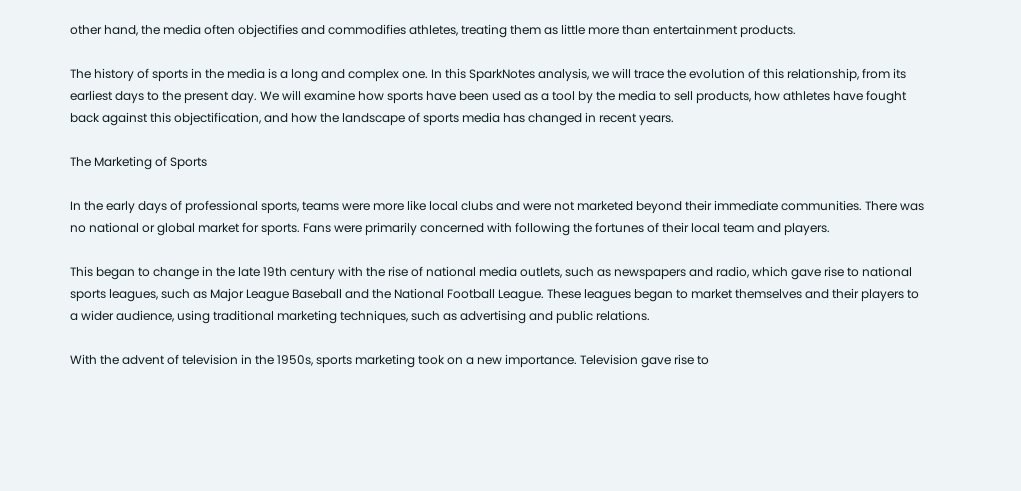other hand, the media often objectifies and commodifies athletes, treating them as little more than entertainment products.

The history of sports in the media is a long and complex one. In this SparkNotes analysis, we will trace the evolution of this relationship, from its earliest days to the present day. We will examine how sports have been used as a tool by the media to sell products, how athletes have fought back against this objectification, and how the landscape of sports media has changed in recent years.

The Marketing of Sports

In the early days of professional sports, teams were more like local clubs and were not marketed beyond their immediate communities. There was no national or global market for sports. Fans were primarily concerned with following the fortunes of their local team and players.

This began to change in the late 19th century with the rise of national media outlets, such as newspapers and radio, which gave rise to national sports leagues, such as Major League Baseball and the National Football League. These leagues began to market themselves and their players to a wider audience, using traditional marketing techniques, such as advertising and public relations.

With the advent of television in the 1950s, sports marketing took on a new importance. Television gave rise to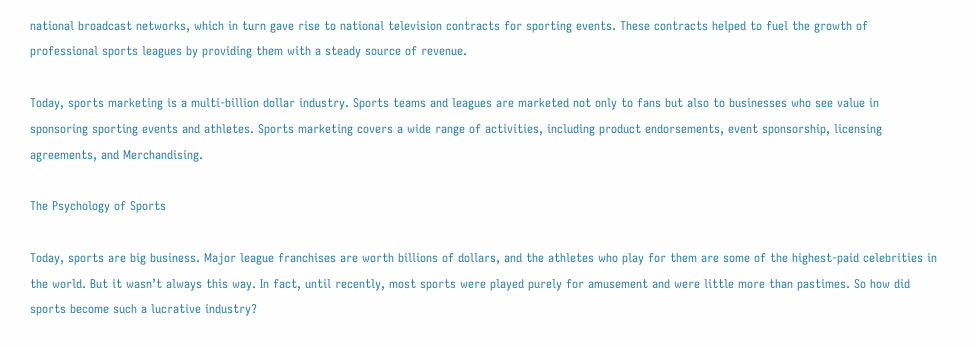national broadcast networks, which in turn gave rise to national television contracts for sporting events. These contracts helped to fuel the growth of professional sports leagues by providing them with a steady source of revenue.

Today, sports marketing is a multi-billion dollar industry. Sports teams and leagues are marketed not only to fans but also to businesses who see value in sponsoring sporting events and athletes. Sports marketing covers a wide range of activities, including product endorsements, event sponsorship, licensing agreements, and Merchandising.

The Psychology of Sports

Today, sports are big business. Major league franchises are worth billions of dollars, and the athletes who play for them are some of the highest-paid celebrities in the world. But it wasn’t always this way. In fact, until recently, most sports were played purely for amusement and were little more than pastimes. So how did sports become such a lucrative industry?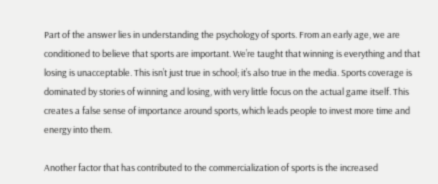Part of the answer lies in understanding the psychology of sports. From an early age, we are conditioned to believe that sports are important. We’re taught that winning is everything and that losing is unacceptable. This isn’t just true in school; it’s also true in the media. Sports coverage is dominated by stories of winning and losing, with very little focus on the actual game itself. This creates a false sense of importance around sports, which leads people to invest more time and energy into them.

Another factor that has contributed to the commercialization of sports is the increased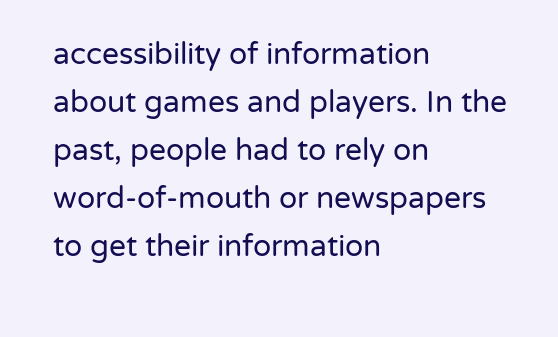accessibility of information about games and players. In the past, people had to rely on word-of-mouth or newspapers to get their information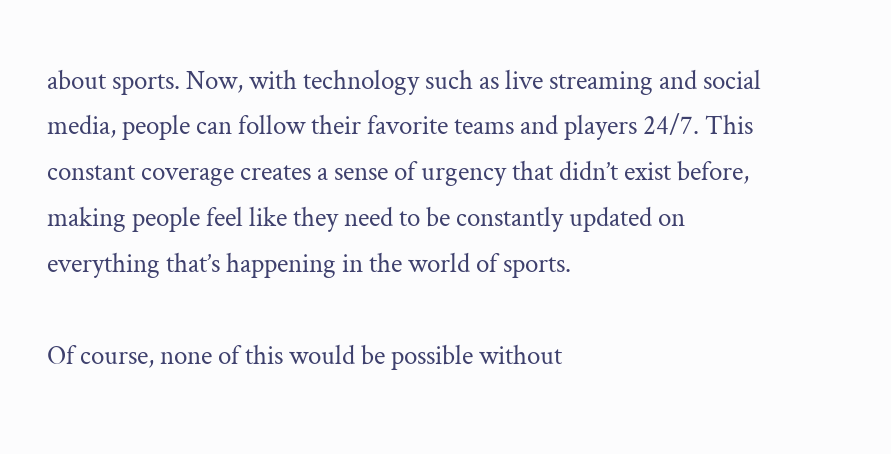about sports. Now, with technology such as live streaming and social media, people can follow their favorite teams and players 24/7. This constant coverage creates a sense of urgency that didn’t exist before, making people feel like they need to be constantly updated on everything that’s happening in the world of sports.

Of course, none of this would be possible without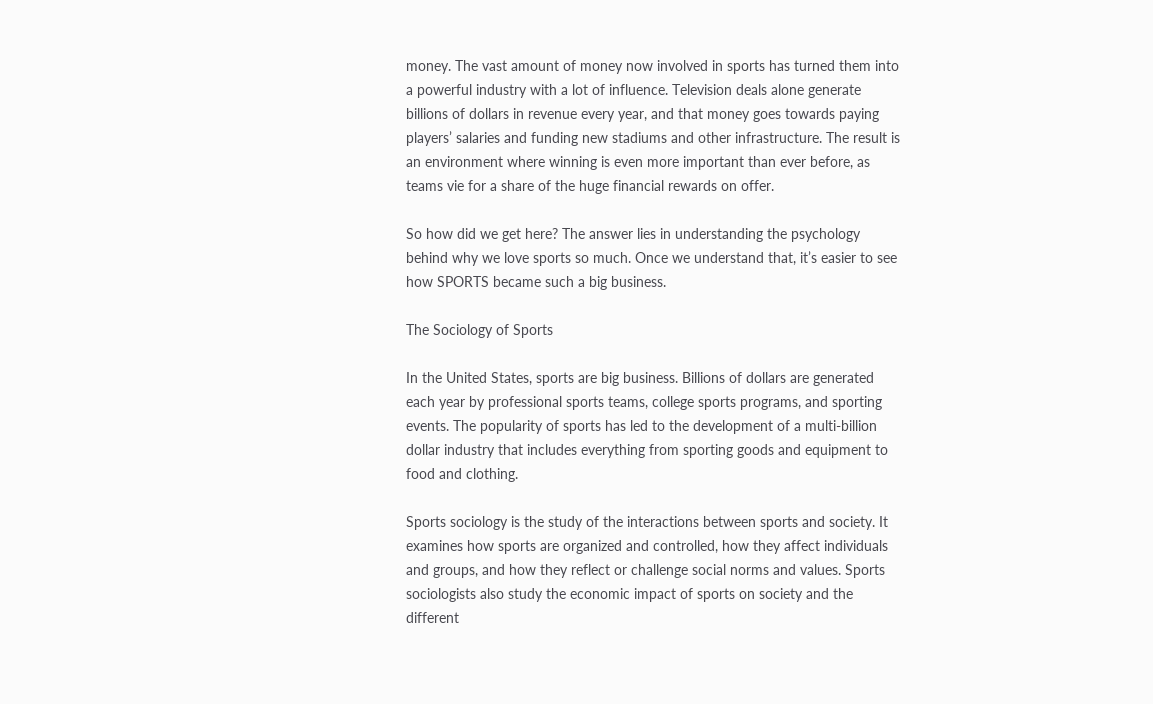money. The vast amount of money now involved in sports has turned them into a powerful industry with a lot of influence. Television deals alone generate billions of dollars in revenue every year, and that money goes towards paying players’ salaries and funding new stadiums and other infrastructure. The result is an environment where winning is even more important than ever before, as teams vie for a share of the huge financial rewards on offer.

So how did we get here? The answer lies in understanding the psychology behind why we love sports so much. Once we understand that, it’s easier to see how SPORTS became such a big business.

The Sociology of Sports

In the United States, sports are big business. Billions of dollars are generated each year by professional sports teams, college sports programs, and sporting events. The popularity of sports has led to the development of a multi-billion dollar industry that includes everything from sporting goods and equipment to food and clothing.

Sports sociology is the study of the interactions between sports and society. It examines how sports are organized and controlled, how they affect individuals and groups, and how they reflect or challenge social norms and values. Sports sociologists also study the economic impact of sports on society and the different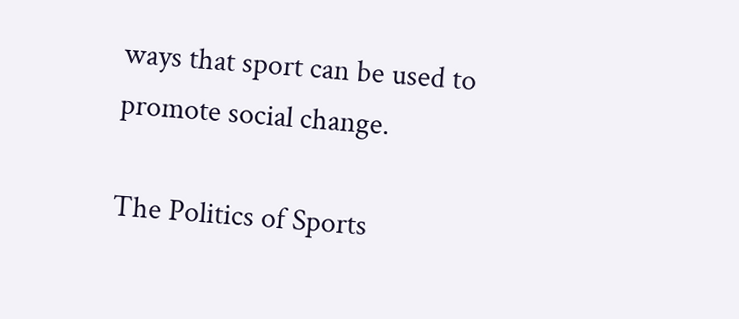ways that sport can be used to promote social change.

The Politics of Sports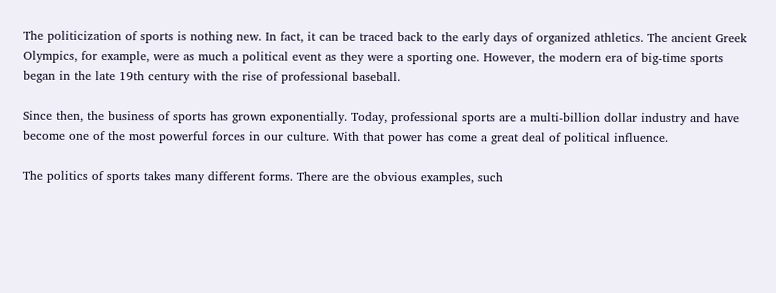The politicization of sports is nothing new. In fact, it can be traced back to the early days of organized athletics. The ancient Greek Olympics, for example, were as much a political event as they were a sporting one. However, the modern era of big-time sports began in the late 19th century with the rise of professional baseball.

Since then, the business of sports has grown exponentially. Today, professional sports are a multi-billion dollar industry and have become one of the most powerful forces in our culture. With that power has come a great deal of political influence.

The politics of sports takes many different forms. There are the obvious examples, such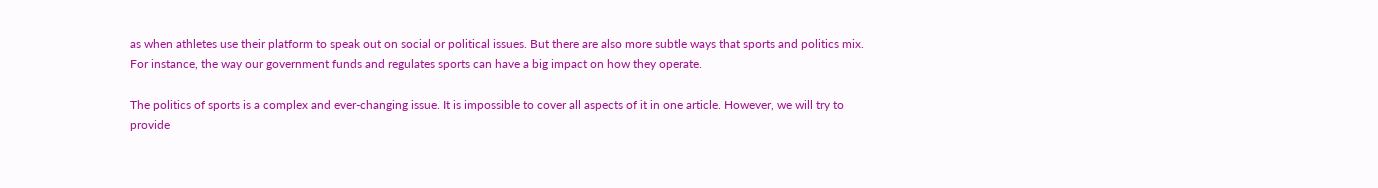as when athletes use their platform to speak out on social or political issues. But there are also more subtle ways that sports and politics mix. For instance, the way our government funds and regulates sports can have a big impact on how they operate.

The politics of sports is a complex and ever-changing issue. It is impossible to cover all aspects of it in one article. However, we will try to provide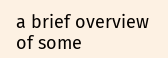a brief overview of some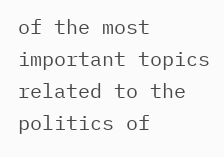of the most important topics related to the politics of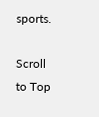sports.

Scroll to Top